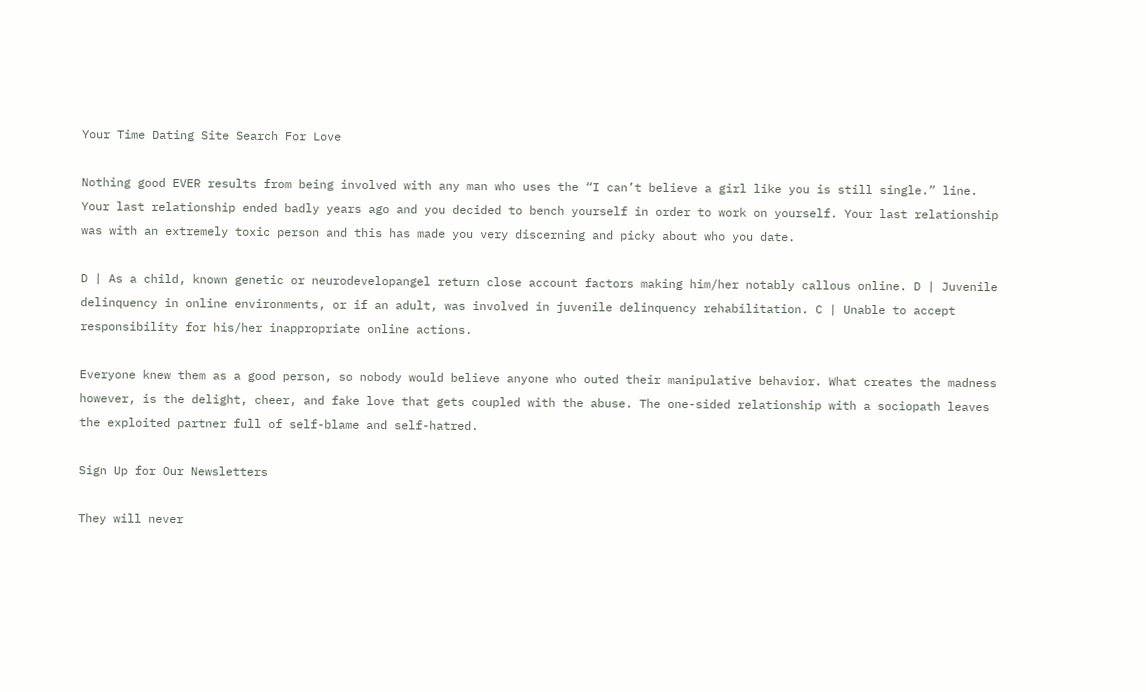Your Time Dating Site Search For Love

Nothing good EVER results from being involved with any man who uses the “I can’t believe a girl like you is still single.” line. Your last relationship ended badly years ago and you decided to bench yourself in order to work on yourself. Your last relationship was with an extremely toxic person and this has made you very discerning and picky about who you date.

D | As a child, known genetic or neurodevelopangel return close account factors making him/her notably callous online. D | Juvenile delinquency in online environments, or if an adult, was involved in juvenile delinquency rehabilitation. C | Unable to accept responsibility for his/her inappropriate online actions.

Everyone knew them as a good person, so nobody would believe anyone who outed their manipulative behavior. What creates the madness however, is the delight, cheer, and fake love that gets coupled with the abuse. The one-sided relationship with a sociopath leaves the exploited partner full of self-blame and self-hatred.

Sign Up for Our Newsletters

They will never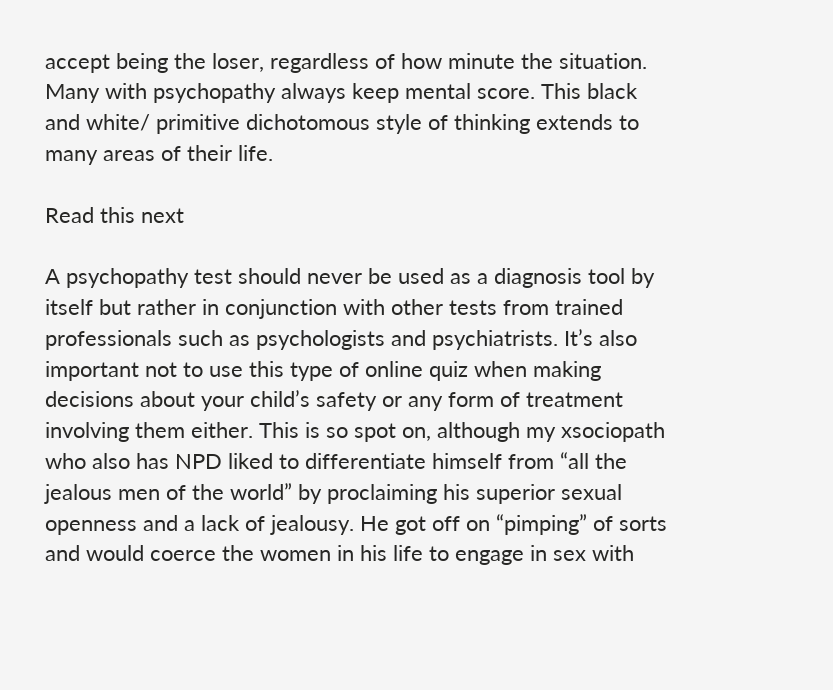accept being the loser, regardless of how minute the situation. Many with psychopathy always keep mental score. This black and white/ primitive dichotomous style of thinking extends to many areas of their life.

Read this next

A psychopathy test should never be used as a diagnosis tool by itself but rather in conjunction with other tests from trained professionals such as psychologists and psychiatrists. It’s also important not to use this type of online quiz when making decisions about your child’s safety or any form of treatment involving them either. This is so spot on, although my xsociopath who also has NPD liked to differentiate himself from “all the jealous men of the world” by proclaiming his superior sexual openness and a lack of jealousy. He got off on “pimping” of sorts and would coerce the women in his life to engage in sex with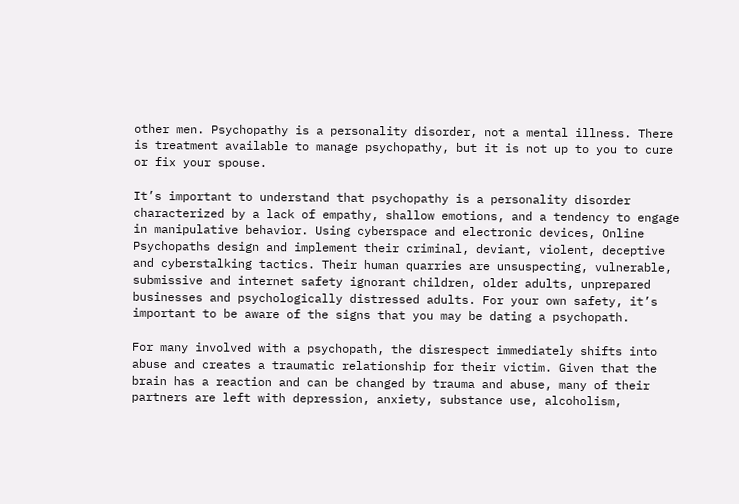other men. Psychopathy is a personality disorder, not a mental illness. There is treatment available to manage psychopathy, but it is not up to you to cure or fix your spouse.

It’s important to understand that psychopathy is a personality disorder characterized by a lack of empathy, shallow emotions, and a tendency to engage in manipulative behavior. Using cyberspace and electronic devices, Online Psychopaths design and implement their criminal, deviant, violent, deceptive and cyberstalking tactics. Their human quarries are unsuspecting, vulnerable, submissive and internet safety ignorant children, older adults, unprepared businesses and psychologically distressed adults. For your own safety, it’s important to be aware of the signs that you may be dating a psychopath.

For many involved with a psychopath, the disrespect immediately shifts into abuse and creates a traumatic relationship for their victim. Given that the brain has a reaction and can be changed by trauma and abuse, many of their partners are left with depression, anxiety, substance use, alcoholism,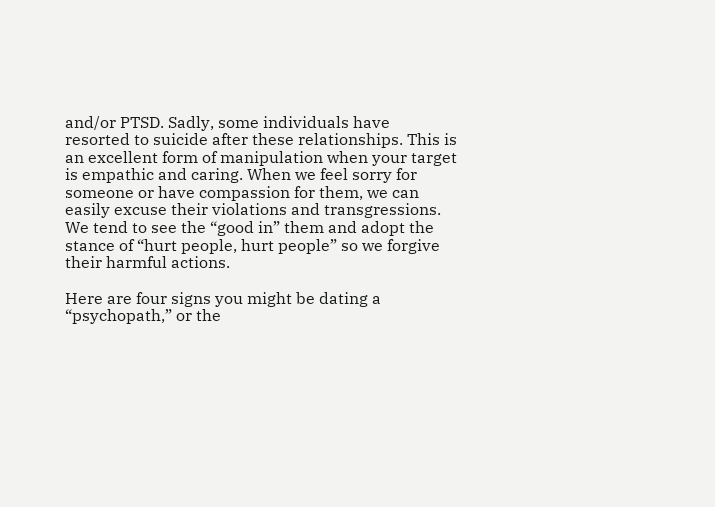and/or PTSD. Sadly, some individuals have resorted to suicide after these relationships. This is an excellent form of manipulation when your target is empathic and caring. When we feel sorry for someone or have compassion for them, we can easily excuse their violations and transgressions. We tend to see the “good in” them and adopt the stance of “hurt people, hurt people” so we forgive their harmful actions.

Here are four signs you might be dating a “psychopath,” or the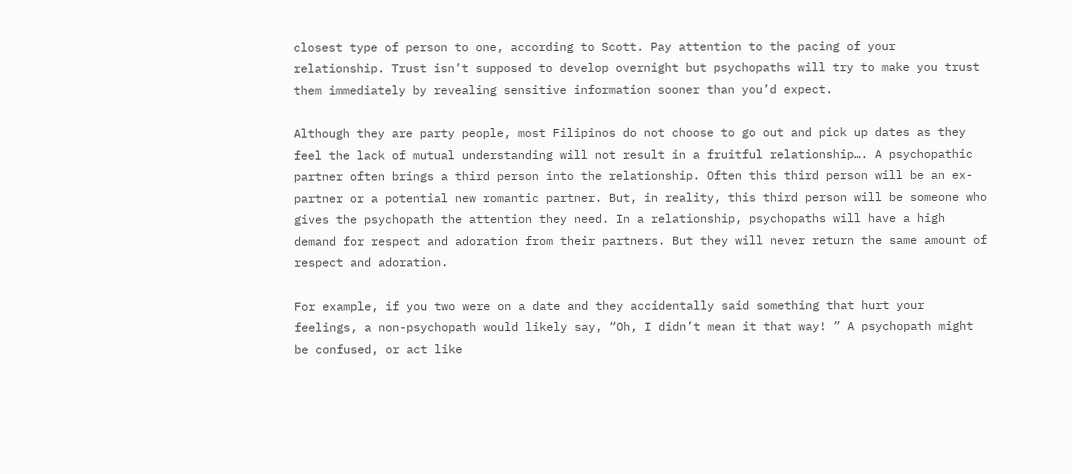closest type of person to one, according to Scott. Pay attention to the pacing of your relationship. Trust isn’t supposed to develop overnight but psychopaths will try to make you trust them immediately by revealing sensitive information sooner than you’d expect.

Although they are party people, most Filipinos do not choose to go out and pick up dates as they feel the lack of mutual understanding will not result in a fruitful relationship…. A psychopathic partner often brings a third person into the relationship. Often this third person will be an ex-partner or a potential new romantic partner. But, in reality, this third person will be someone who gives the psychopath the attention they need. In a relationship, psychopaths will have a high demand for respect and adoration from their partners. But they will never return the same amount of respect and adoration.

For example, if you two were on a date and they accidentally said something that hurt your feelings, a non-psychopath would likely say, “Oh, I didn’t mean it that way! ” A psychopath might be confused, or act like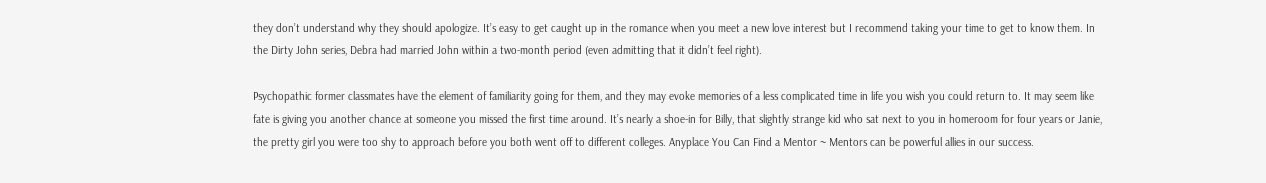they don’t understand why they should apologize. It’s easy to get caught up in the romance when you meet a new love interest but I recommend taking your time to get to know them. In the Dirty John series, Debra had married John within a two-month period (even admitting that it didn’t feel right).

Psychopathic former classmates have the element of familiarity going for them, and they may evoke memories of a less complicated time in life you wish you could return to. It may seem like fate is giving you another chance at someone you missed the first time around. It’s nearly a shoe-in for Billy, that slightly strange kid who sat next to you in homeroom for four years or Janie, the pretty girl you were too shy to approach before you both went off to different colleges. Anyplace You Can Find a Mentor ~ Mentors can be powerful allies in our success.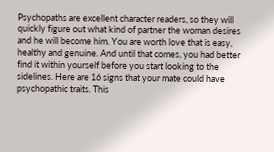Psychopaths are excellent character readers, so they will quickly figure out what kind of partner the woman desires and he will become him. You are worth love that is easy, healthy and genuine. And until that comes, you had better find it within yourself before you start looking to the sidelines. Here are 16 signs that your mate could have psychopathic traits. This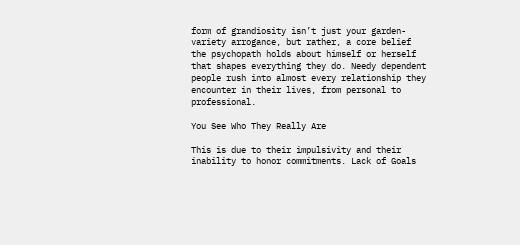form of grandiosity isn’t just your garden-variety arrogance, but rather, a core belief the psychopath holds about himself or herself that shapes everything they do. Needy dependent people rush into almost every relationship they encounter in their lives, from personal to professional.

You See Who They Really Are

This is due to their impulsivity and their inability to honor commitments. Lack of Goals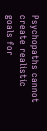Psychopaths cannot create realistic goals for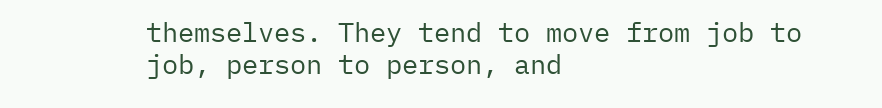themselves. They tend to move from job to job, person to person, and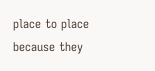place to place because they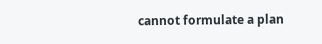cannot formulate a plan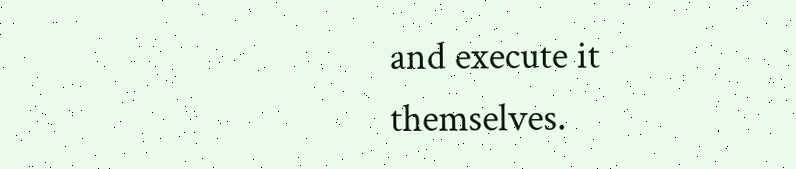and execute it themselves.